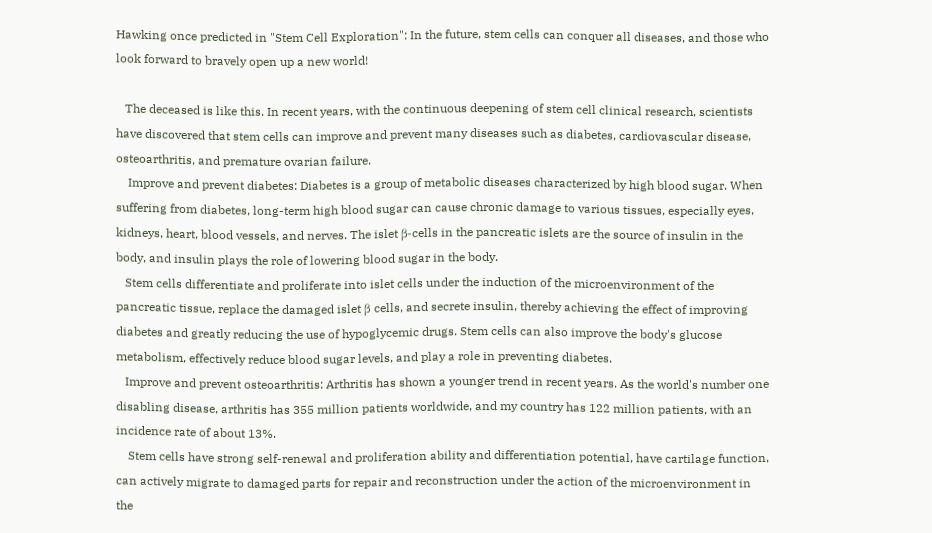Hawking once predicted in "Stem Cell Exploration": In the future, stem cells can conquer all diseases, and those who look forward to bravely open up a new world!

   The deceased is like this. In recent years, with the continuous deepening of stem cell clinical research, scientists have discovered that stem cells can improve and prevent many diseases such as diabetes, cardiovascular disease, osteoarthritis, and premature ovarian failure.
    Improve and prevent diabetes: Diabetes is a group of metabolic diseases characterized by high blood sugar. When suffering from diabetes, long-term high blood sugar can cause chronic damage to various tissues, especially eyes, kidneys, heart, blood vessels, and nerves. The islet β-cells in the pancreatic islets are the source of insulin in the body, and insulin plays the role of lowering blood sugar in the body.
   Stem cells differentiate and proliferate into islet cells under the induction of the microenvironment of the pancreatic tissue, replace the damaged islet β cells, and secrete insulin, thereby achieving the effect of improving diabetes and greatly reducing the use of hypoglycemic drugs. Stem cells can also improve the body's glucose metabolism, effectively reduce blood sugar levels, and play a role in preventing diabetes.
   Improve and prevent osteoarthritis: Arthritis has shown a younger trend in recent years. As the world's number one disabling disease, arthritis has 355 million patients worldwide, and my country has 122 million patients, with an incidence rate of about 13%.
    Stem cells have strong self-renewal and proliferation ability and differentiation potential, have cartilage function, can actively migrate to damaged parts for repair and reconstruction under the action of the microenvironment in the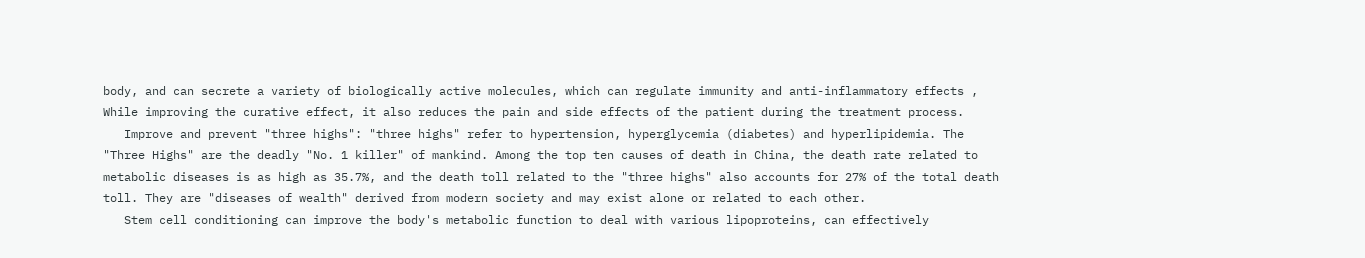body, and can secrete a variety of biologically active molecules, which can regulate immunity and anti-inflammatory effects , While improving the curative effect, it also reduces the pain and side effects of the patient during the treatment process.
   Improve and prevent "three highs": "three highs" refer to hypertension, hyperglycemia (diabetes) and hyperlipidemia. The "Three Highs" are the deadly "No. 1 killer" of mankind. Among the top ten causes of death in China, the death rate related to metabolic diseases is as high as 35.7%, and the death toll related to the "three highs" also accounts for 27% of the total death toll. They are "diseases of wealth" derived from modern society and may exist alone or related to each other.
   Stem cell conditioning can improve the body's metabolic function to deal with various lipoproteins, can effectively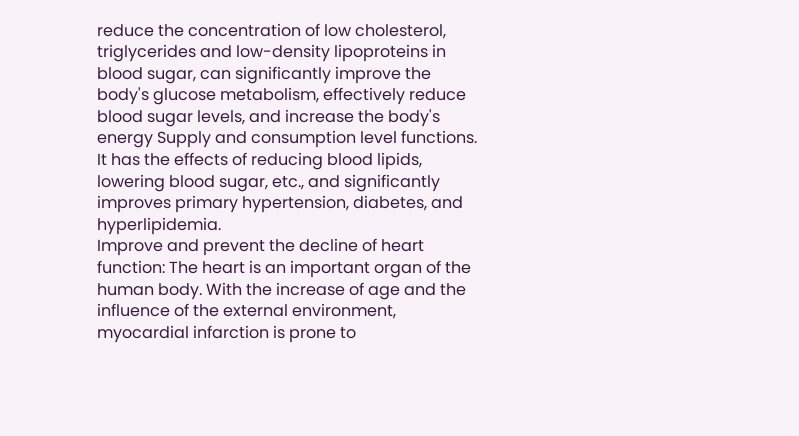reduce the concentration of low cholesterol, triglycerides and low-density lipoproteins in blood sugar, can significantly improve the body's glucose metabolism, effectively reduce blood sugar levels, and increase the body's energy Supply and consumption level functions. It has the effects of reducing blood lipids, lowering blood sugar, etc., and significantly improves primary hypertension, diabetes, and hyperlipidemia.
Improve and prevent the decline of heart function: The heart is an important organ of the human body. With the increase of age and the influence of the external environment, myocardial infarction is prone to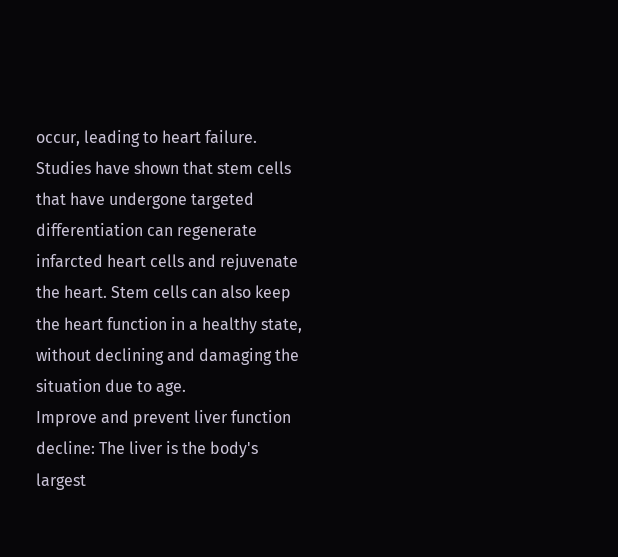occur, leading to heart failure.
Studies have shown that stem cells that have undergone targeted differentiation can regenerate infarcted heart cells and rejuvenate the heart. Stem cells can also keep the heart function in a healthy state, without declining and damaging the situation due to age.
Improve and prevent liver function decline: The liver is the body's largest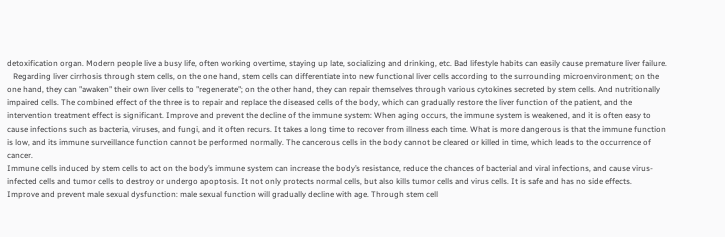detoxification organ. Modern people live a busy life, often working overtime, staying up late, socializing and drinking, etc. Bad lifestyle habits can easily cause premature liver failure.
   Regarding liver cirrhosis through stem cells, on the one hand, stem cells can differentiate into new functional liver cells according to the surrounding microenvironment; on the one hand, they can "awaken" their own liver cells to "regenerate"; on the other hand, they can repair themselves through various cytokines secreted by stem cells. And nutritionally impaired cells. The combined effect of the three is to repair and replace the diseased cells of the body, which can gradually restore the liver function of the patient, and the intervention treatment effect is significant. Improve and prevent the decline of the immune system: When aging occurs, the immune system is weakened, and it is often easy to cause infections such as bacteria, viruses, and fungi, and it often recurs. It takes a long time to recover from illness each time. What is more dangerous is that the immune function is low, and its immune surveillance function cannot be performed normally. The cancerous cells in the body cannot be cleared or killed in time, which leads to the occurrence of cancer.
Immune cells induced by stem cells to act on the body’s immune system can increase the body’s resistance, reduce the chances of bacterial and viral infections, and cause virus-infected cells and tumor cells to destroy or undergo apoptosis. It not only protects normal cells, but also kills tumor cells and virus cells. It is safe and has no side effects.
Improve and prevent male sexual dysfunction: male sexual function will gradually decline with age. Through stem cell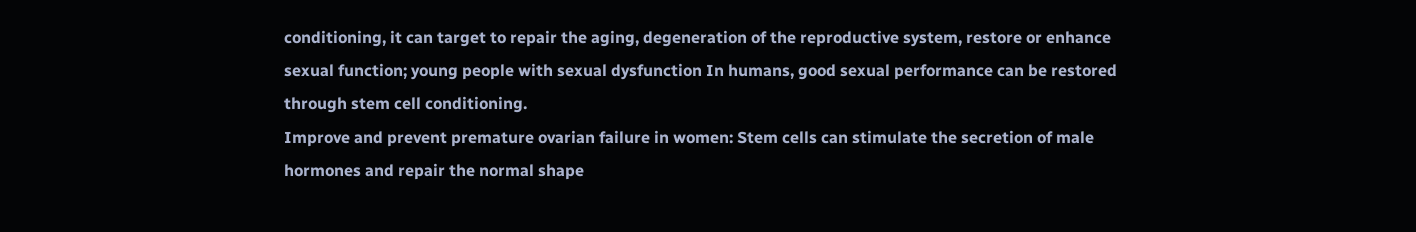conditioning, it can target to repair the aging, degeneration of the reproductive system, restore or enhance sexual function; young people with sexual dysfunction In humans, good sexual performance can be restored through stem cell conditioning.
Improve and prevent premature ovarian failure in women: Stem cells can stimulate the secretion of male hormones and repair the normal shape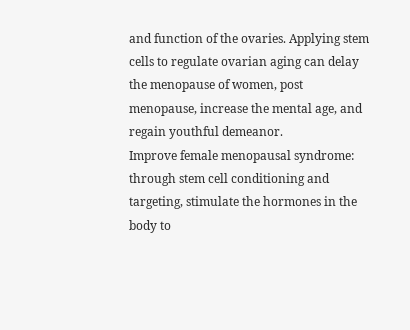and function of the ovaries. Applying stem cells to regulate ovarian aging can delay the menopause of women, post menopause, increase the mental age, and regain youthful demeanor.
Improve female menopausal syndrome: through stem cell conditioning and targeting, stimulate the hormones in the body to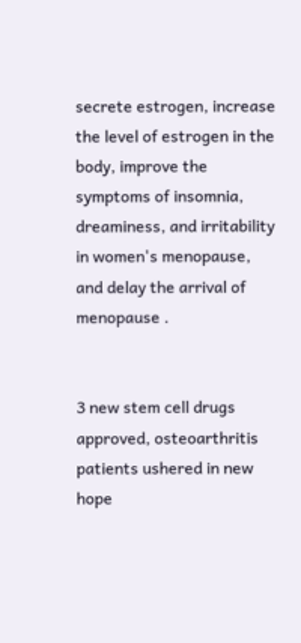secrete estrogen, increase the level of estrogen in the body, improve the symptoms of insomnia, dreaminess, and irritability in women's menopause, and delay the arrival of menopause .


3 new stem cell drugs approved, osteoarthritis patients ushered in new hope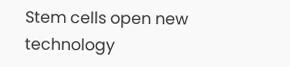Stem cells open new technology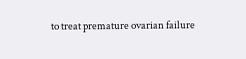to treat premature ovarian failure